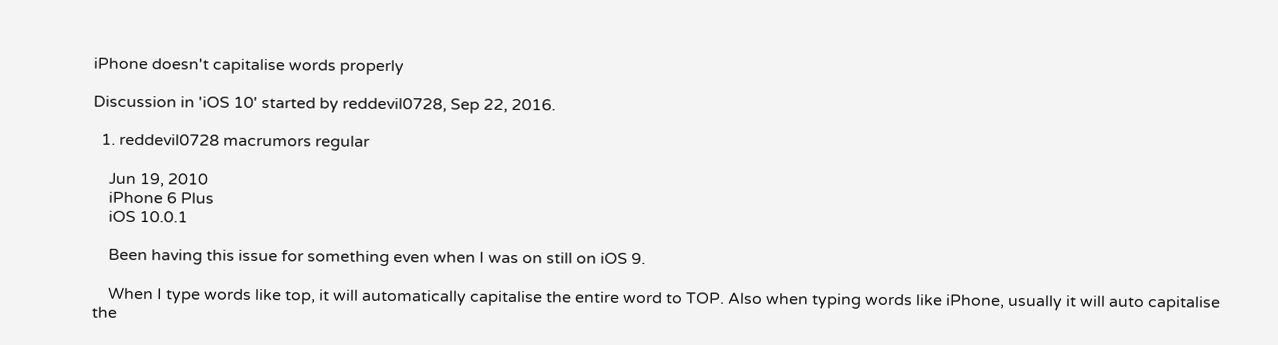iPhone doesn't capitalise words properly

Discussion in 'iOS 10' started by reddevil0728, Sep 22, 2016.

  1. reddevil0728 macrumors regular

    Jun 19, 2010
    iPhone 6 Plus
    iOS 10.0.1

    Been having this issue for something even when I was on still on iOS 9.

    When I type words like top, it will automatically capitalise the entire word to TOP. Also when typing words like iPhone, usually it will auto capitalise the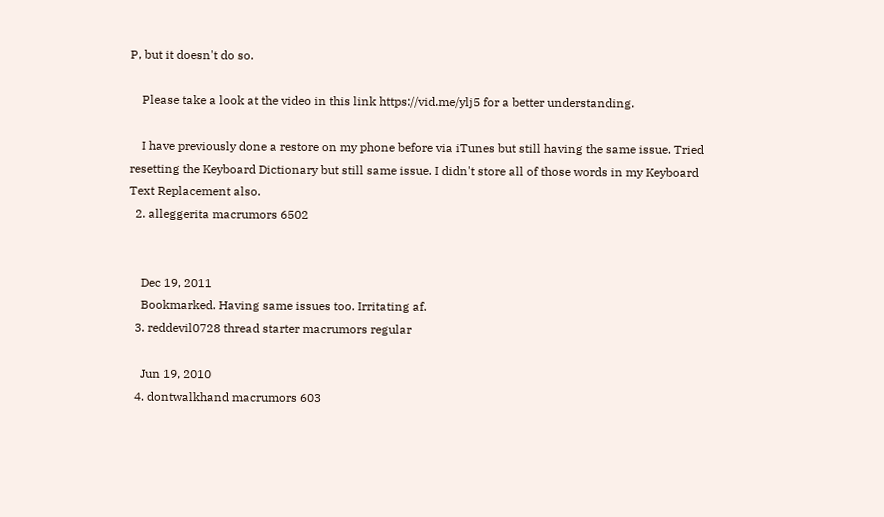P, but it doesn't do so.

    Please take a look at the video in this link https://vid.me/ylj5 for a better understanding.

    I have previously done a restore on my phone before via iTunes but still having the same issue. Tried resetting the Keyboard Dictionary but still same issue. I didn't store all of those words in my Keyboard Text Replacement also.
  2. alleggerita macrumors 6502


    Dec 19, 2011
    Bookmarked. Having same issues too. Irritating af.
  3. reddevil0728 thread starter macrumors regular

    Jun 19, 2010
  4. dontwalkhand macrumors 603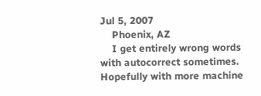Jul 5, 2007
    Phoenix, AZ
    I get entirely wrong words with autocorrect sometimes. Hopefully with more machine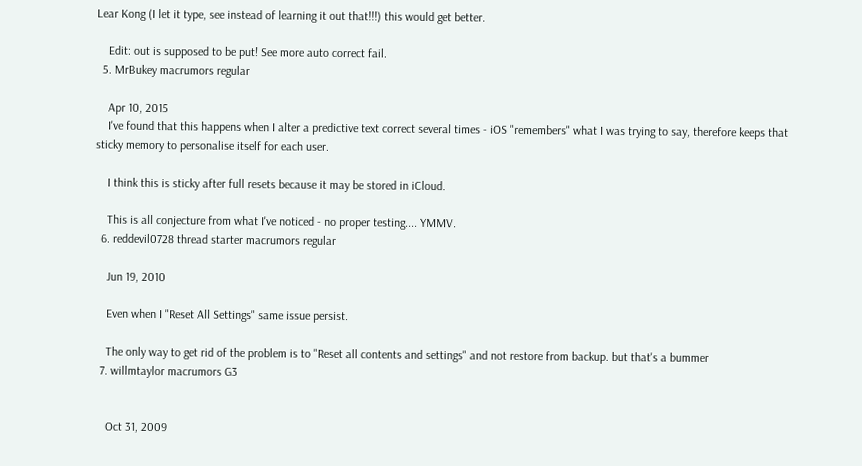Lear Kong (I let it type, see instead of learning it out that!!!) this would get better.

    Edit: out is supposed to be put! See more auto correct fail.
  5. MrBukey macrumors regular

    Apr 10, 2015
    I've found that this happens when I alter a predictive text correct several times - iOS "remembers" what I was trying to say, therefore keeps that sticky memory to personalise itself for each user.

    I think this is sticky after full resets because it may be stored in iCloud.

    This is all conjecture from what I've noticed - no proper testing.... YMMV.
  6. reddevil0728 thread starter macrumors regular

    Jun 19, 2010

    Even when I "Reset All Settings" same issue persist.

    The only way to get rid of the problem is to "Reset all contents and settings" and not restore from backup. but that's a bummer
  7. willmtaylor macrumors G3


    Oct 31, 2009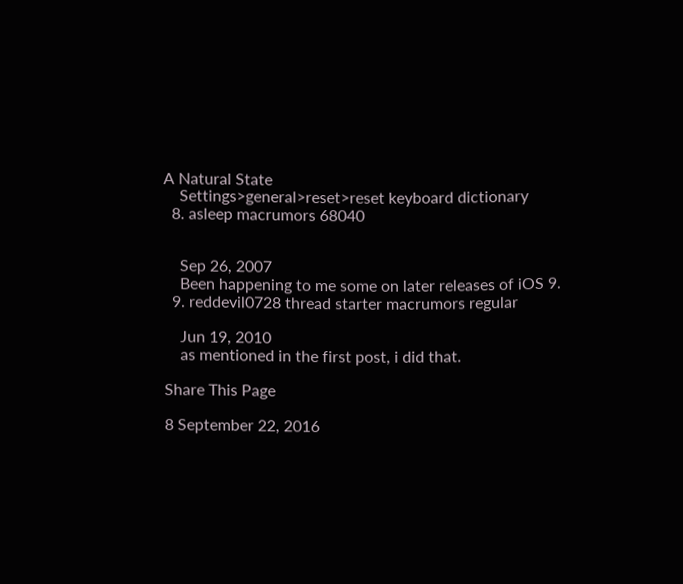A Natural State
    Settings>general>reset>reset keyboard dictionary
  8. asleep macrumors 68040


    Sep 26, 2007
    Been happening to me some on later releases of iOS 9.
  9. reddevil0728 thread starter macrumors regular

    Jun 19, 2010
    as mentioned in the first post, i did that.

Share This Page

8 September 22, 2016